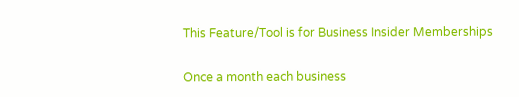This Feature/Tool is for Business Insider Memberships

Once a month each business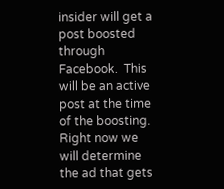insider will get a post boosted through Facebook.  This will be an active post at the time of the boosting.  Right now we will determine the ad that gets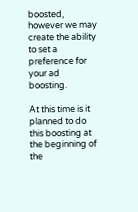boosted, however we may create the ability to set a preference for your ad boosting.

At this time is it planned to do this boosting at the beginning of the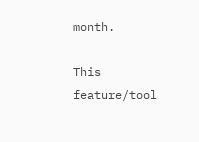month.

This feature/tool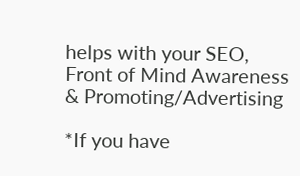helps with your SEO, Front of Mind Awareness & Promoting/Advertising

*If you have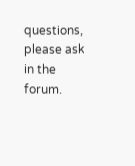questions, please ask in the forum.